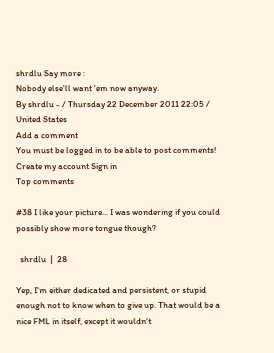shrdlu Say more :
Nobody else'll want 'em now anyway.
By shrdlu - / Thursday 22 December 2011 22:05 / United States
Add a comment
You must be logged in to be able to post comments!
Create my account Sign in
Top comments

#38 I like your picture... I was wondering if you could possibly show more tongue though?

  shrdlu  |  28

Yep, I'm either dedicated and persistent, or stupid enough not to know when to give up. That would be a nice FML in itself, except it wouldn't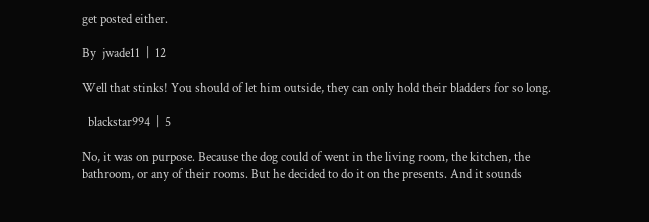get posted either.

By  jwade11  |  12

Well that stinks! You should of let him outside, they can only hold their bladders for so long.

  blackstar994  |  5

No, it was on purpose. Because the dog could of went in the living room, the kitchen, the bathroom, or any of their rooms. But he decided to do it on the presents. And it sounds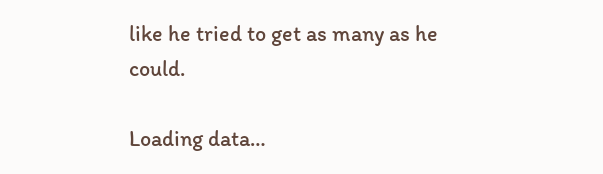like he tried to get as many as he could.

Loading data…